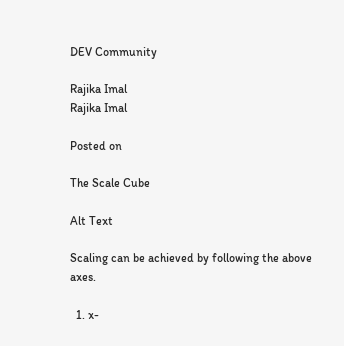DEV Community

Rajika Imal
Rajika Imal

Posted on

The Scale Cube

Alt Text

Scaling can be achieved by following the above axes.

  1. x-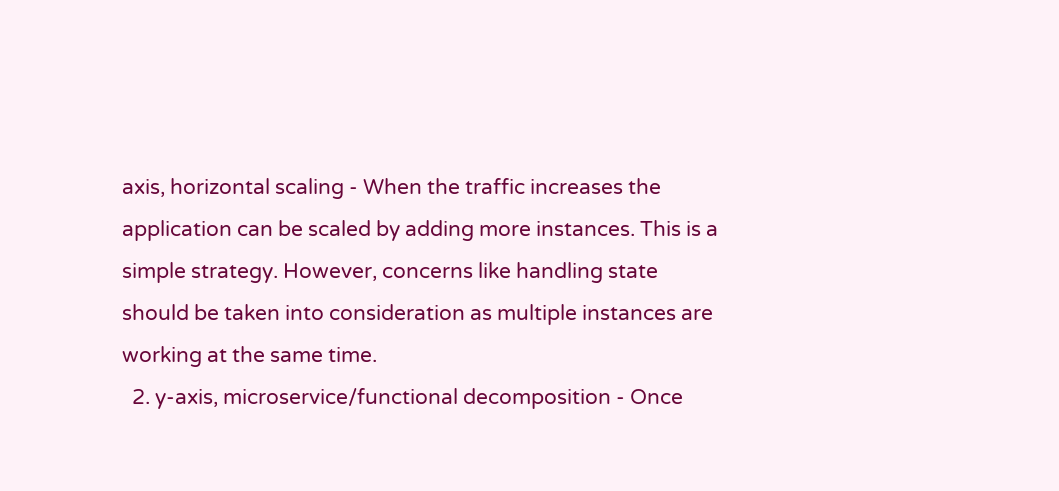axis, horizontal scaling - When the traffic increases the application can be scaled by adding more instances. This is a simple strategy. However, concerns like handling state should be taken into consideration as multiple instances are working at the same time.
  2. y-axis, microservice/functional decomposition - Once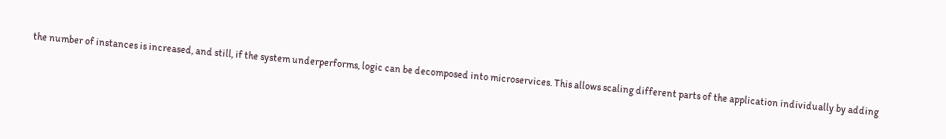the number of instances is increased, and still, if the system underperforms, logic can be decomposed into microservices. This allows scaling different parts of the application individually by adding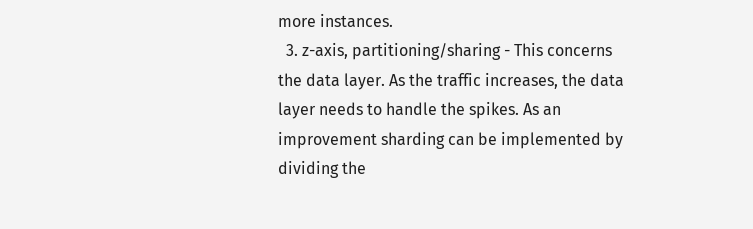more instances.
  3. z-axis, partitioning/sharing - This concerns the data layer. As the traffic increases, the data layer needs to handle the spikes. As an improvement sharding can be implemented by dividing the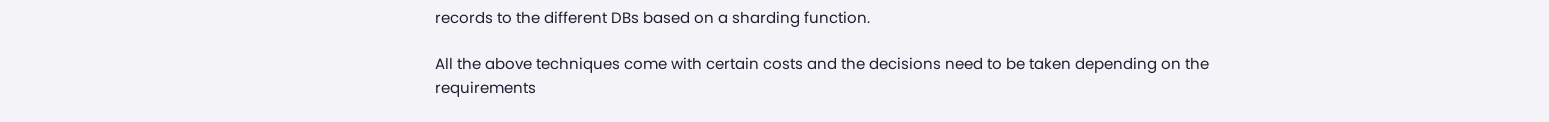records to the different DBs based on a sharding function.

All the above techniques come with certain costs and the decisions need to be taken depending on the requirements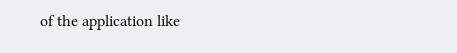of the application like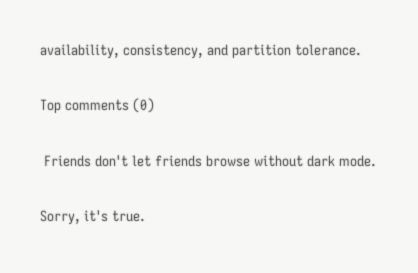availability, consistency, and partition tolerance.

Top comments (0)

 Friends don't let friends browse without dark mode.

Sorry, it's true.